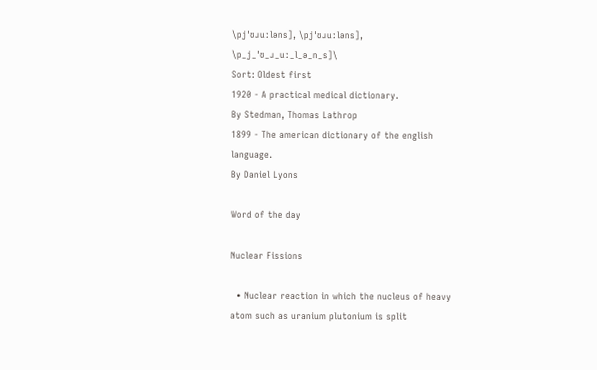\pjˈʊɹuːləns], \pjˈʊɹuːləns], \p_j_ˈʊ_ɹ_uː_l_ə_n_s]\
Sort: Oldest first
1920 - A practical medical dictionary.
By Stedman, Thomas Lathrop
1899 - The american dictionary of the english language.
By Daniel Lyons

Word of the day

Nuclear Fissions

  • Nuclear reaction in which the nucleus of heavy atom such as uranium plutonium is split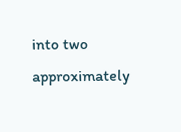into two approximately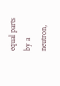equal parts by a neutron,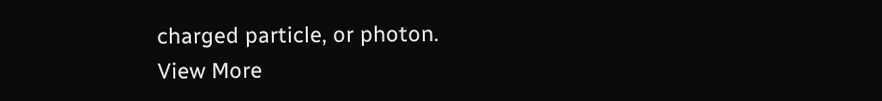charged particle, or photon.
View More